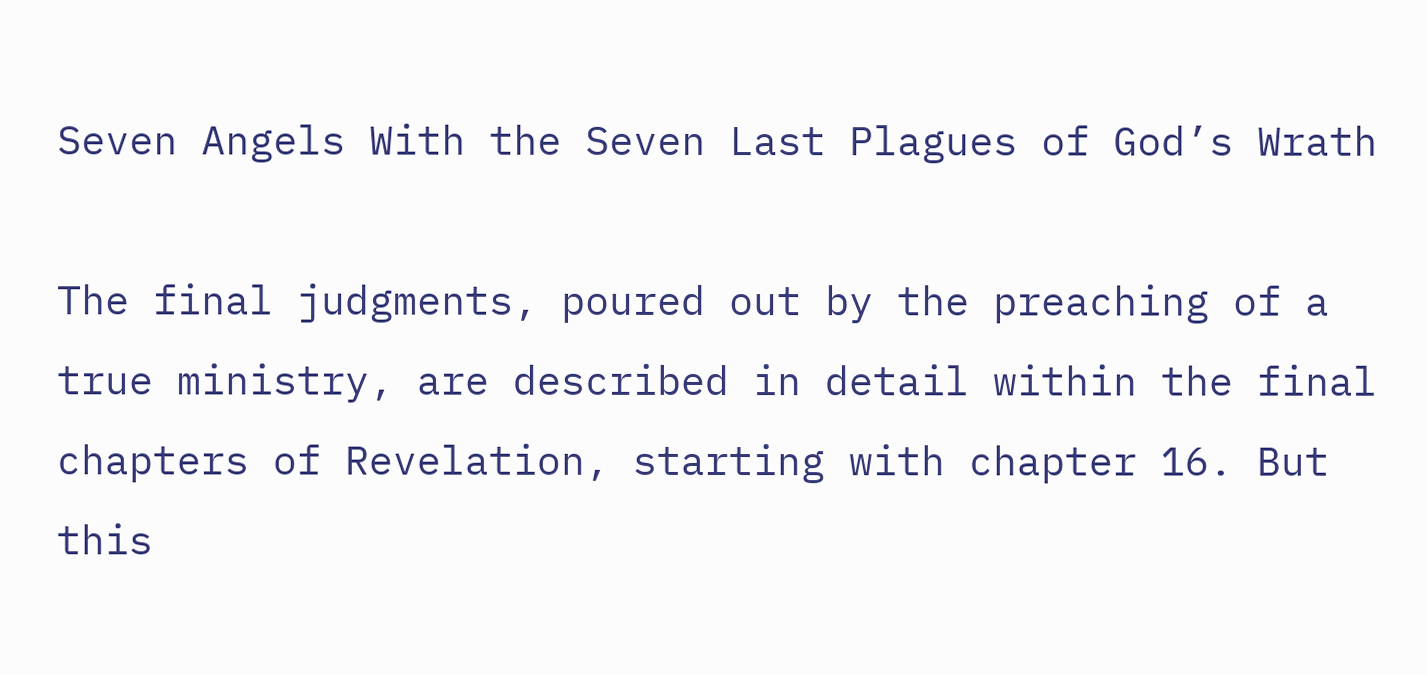Seven Angels With the Seven Last Plagues of God’s Wrath

The final judgments, poured out by the preaching of a true ministry, are described in detail within the final chapters of Revelation, starting with chapter 16. But this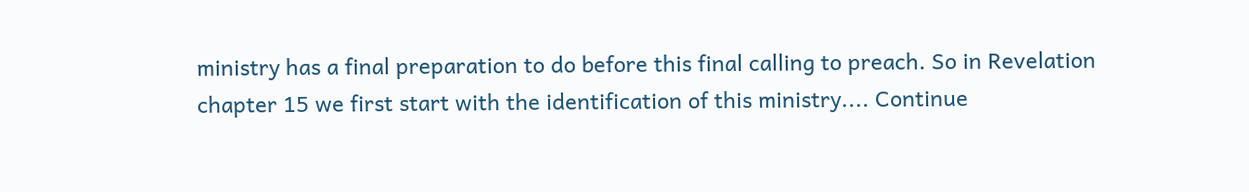ministry has a final preparation to do before this final calling to preach. So in Revelation chapter 15 we first start with the identification of this ministry.... Continue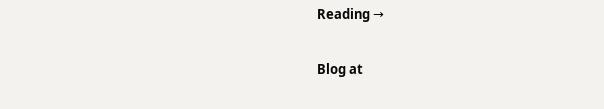Reading →

Blog at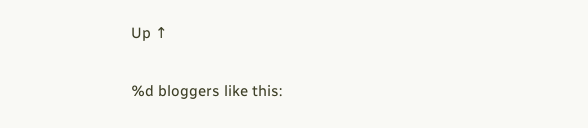Up ↑

%d bloggers like this: